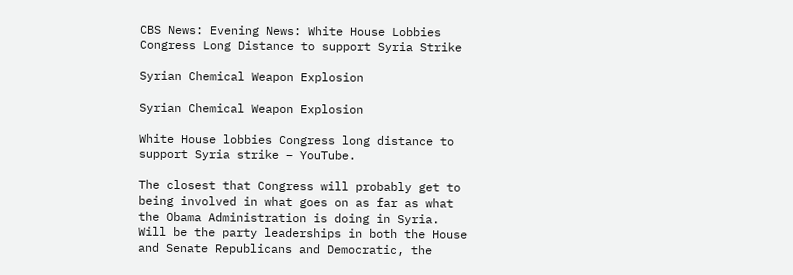CBS News: Evening News: White House Lobbies Congress Long Distance to support Syria Strike

Syrian Chemical Weapon Explosion

Syrian Chemical Weapon Explosion

White House lobbies Congress long distance to support Syria strike – YouTube.

The closest that Congress will probably get to being involved in what goes on as far as what the Obama Administration is doing in Syria. Will be the party leaderships in both the House and Senate Republicans and Democratic, the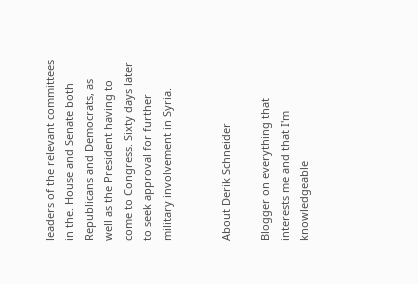leaders of the relevant committees in the. House and Senate both Republicans and Democrats, as well as the President having to come to Congress. Sixty days later to seek approval for further military involvement in Syria.


About Derik Schneider

Blogger on everything that interests me and that I'm knowledgeable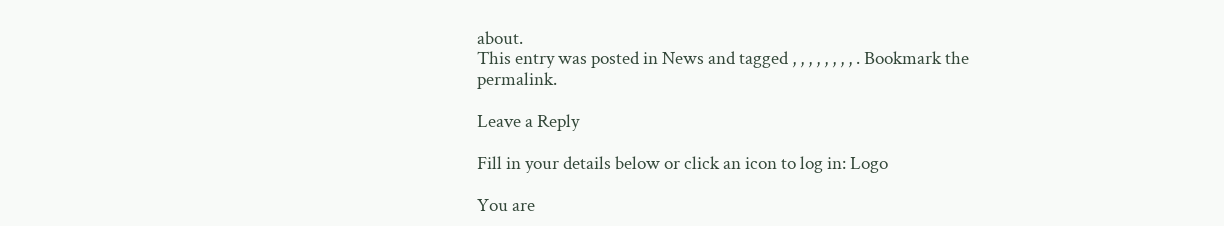about.
This entry was posted in News and tagged , , , , , , , , . Bookmark the permalink.

Leave a Reply

Fill in your details below or click an icon to log in: Logo

You are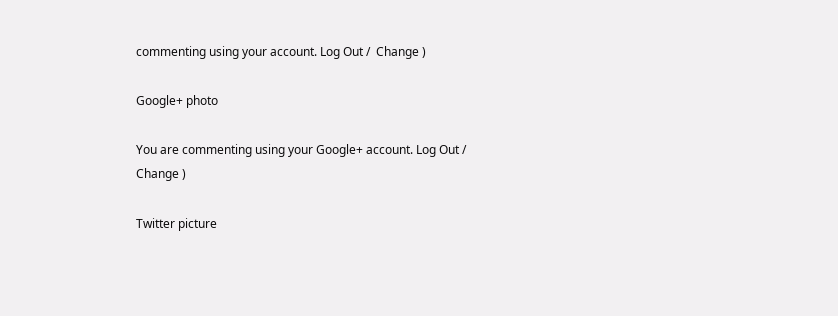commenting using your account. Log Out /  Change )

Google+ photo

You are commenting using your Google+ account. Log Out /  Change )

Twitter picture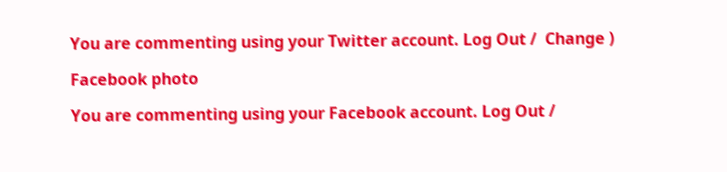You are commenting using your Twitter account. Log Out /  Change )

Facebook photo

You are commenting using your Facebook account. Log Out /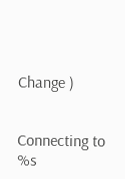Change )


Connecting to %s